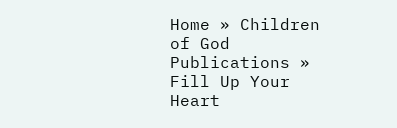Home » Children of God Publications » Fill Up Your Heart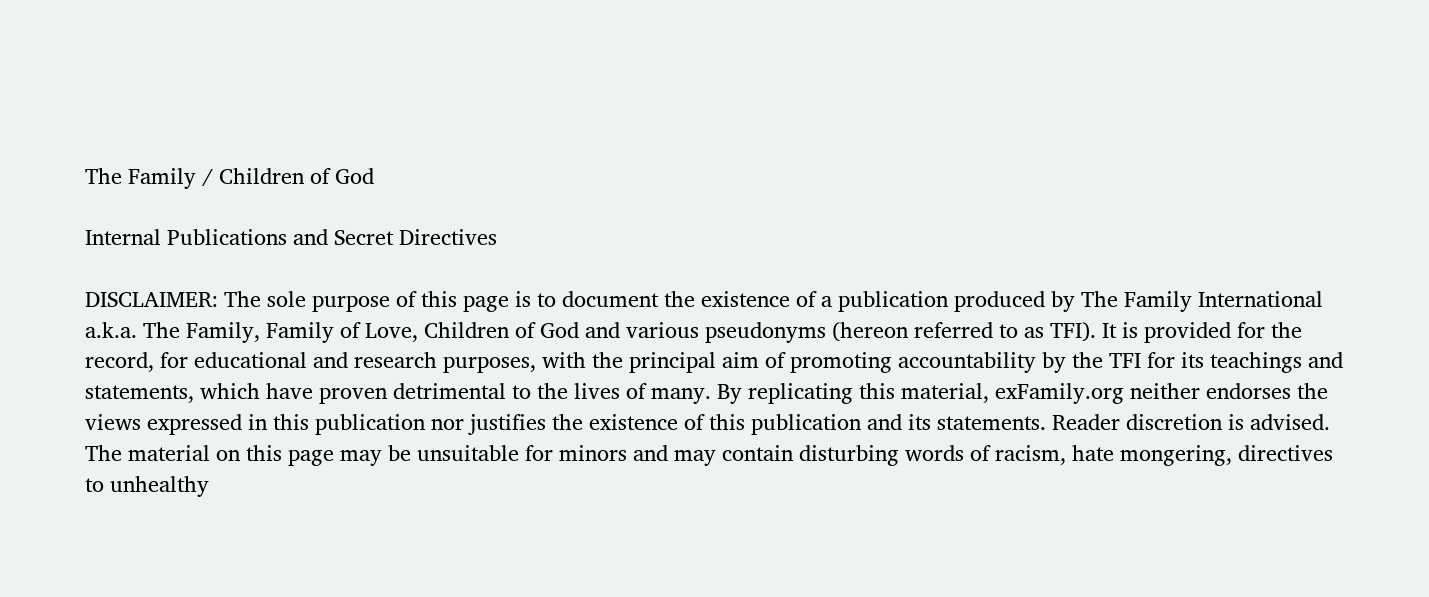The Family / Children of God

Internal Publications and Secret Directives

DISCLAIMER: The sole purpose of this page is to document the existence of a publication produced by The Family International a.k.a. The Family, Family of Love, Children of God and various pseudonyms (hereon referred to as TFI). It is provided for the record, for educational and research purposes, with the principal aim of promoting accountability by the TFI for its teachings and statements, which have proven detrimental to the lives of many. By replicating this material, exFamily.org neither endorses the views expressed in this publication nor justifies the existence of this publication and its statements. Reader discretion is advised. The material on this page may be unsuitable for minors and may contain disturbing words of racism, hate mongering, directives to unhealthy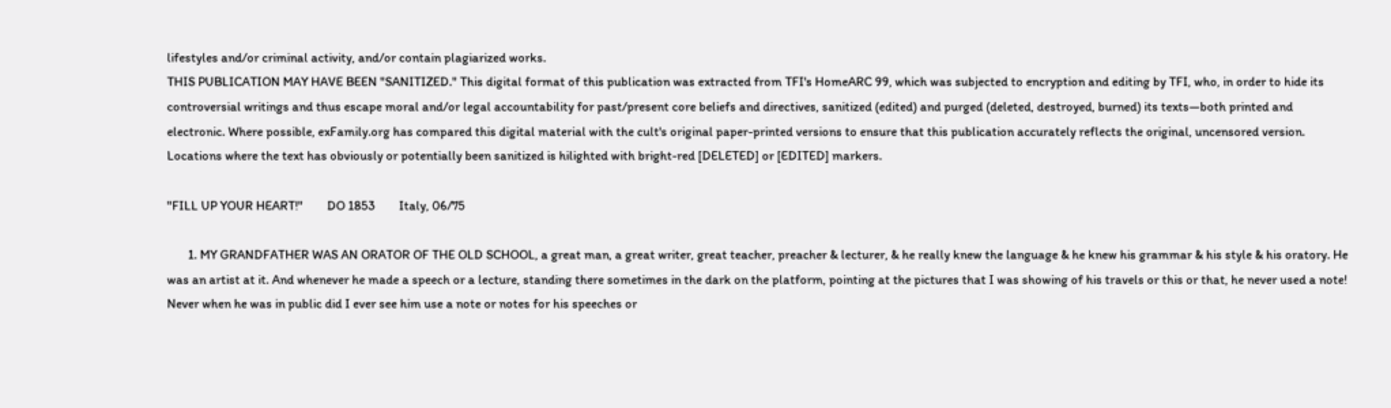lifestyles and/or criminal activity, and/or contain plagiarized works.
THIS PUBLICATION MAY HAVE BEEN "SANITIZED." This digital format of this publication was extracted from TFI's HomeARC 99, which was subjected to encryption and editing by TFI, who, in order to hide its controversial writings and thus escape moral and/or legal accountability for past/present core beliefs and directives, sanitized (edited) and purged (deleted, destroyed, burned) its texts—both printed and electronic. Where possible, exFamily.org has compared this digital material with the cult's original paper-printed versions to ensure that this publication accurately reflects the original, uncensored version. Locations where the text has obviously or potentially been sanitized is hilighted with bright-red [DELETED] or [EDITED] markers.

"FILL UP YOUR HEART!"        DO 1853        Italy, 06/75

       1. MY GRANDFATHER WAS AN ORATOR OF THE OLD SCHOOL, a great man, a great writer, great teacher, preacher & lecturer, & he really knew the language & he knew his grammar & his style & his oratory. He was an artist at it. And whenever he made a speech or a lecture, standing there sometimes in the dark on the platform, pointing at the pictures that I was showing of his travels or this or that, he never used a note! Never when he was in public did I ever see him use a note or notes for his speeches or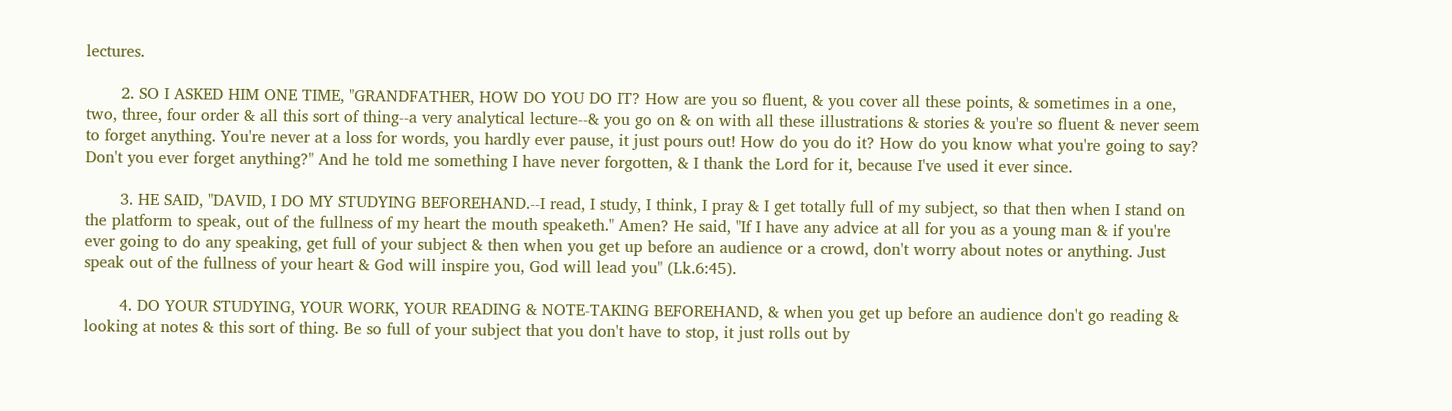lectures.

       2. SO I ASKED HIM ONE TIME, "GRANDFATHER, HOW DO YOU DO IT? How are you so fluent, & you cover all these points, & sometimes in a one, two, three, four order & all this sort of thing--a very analytical lecture--& you go on & on with all these illustrations & stories & you're so fluent & never seem to forget anything. You're never at a loss for words, you hardly ever pause, it just pours out! How do you do it? How do you know what you're going to say? Don't you ever forget anything?" And he told me something I have never forgotten, & I thank the Lord for it, because I've used it ever since.

       3. HE SAID, "DAVID, I DO MY STUDYING BEFOREHAND.--I read, I study, I think, I pray & I get totally full of my subject, so that then when I stand on the platform to speak, out of the fullness of my heart the mouth speaketh." Amen? He said, "If I have any advice at all for you as a young man & if you're ever going to do any speaking, get full of your subject & then when you get up before an audience or a crowd, don't worry about notes or anything. Just speak out of the fullness of your heart & God will inspire you, God will lead you" (Lk.6:45).

       4. DO YOUR STUDYING, YOUR WORK, YOUR READING & NOTE-TAKING BEFOREHAND, & when you get up before an audience don't go reading & looking at notes & this sort of thing. Be so full of your subject that you don't have to stop, it just rolls out by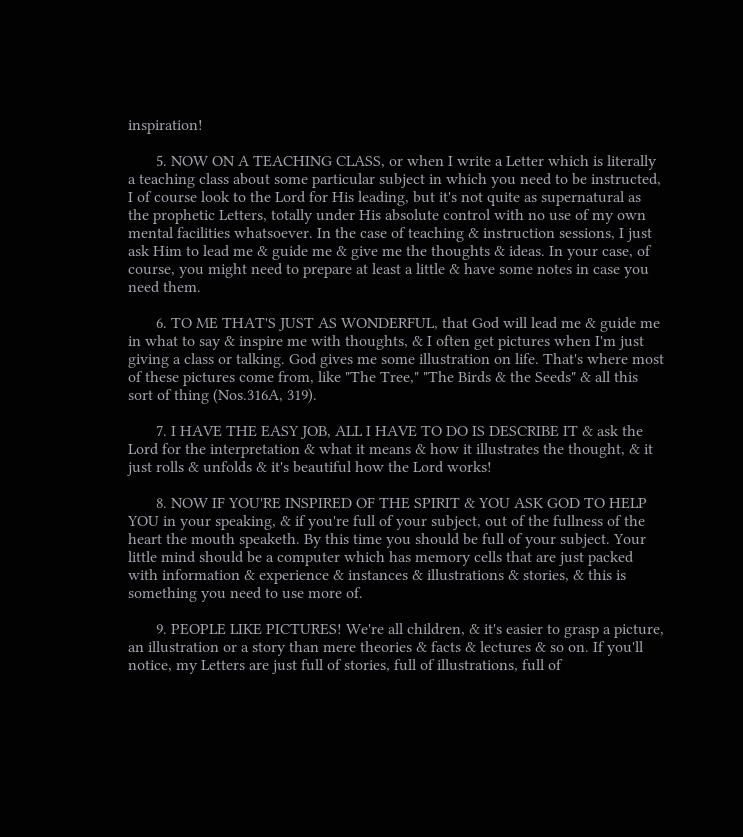inspiration!

       5. NOW ON A TEACHING CLASS, or when I write a Letter which is literally a teaching class about some particular subject in which you need to be instructed, I of course look to the Lord for His leading, but it's not quite as supernatural as the prophetic Letters, totally under His absolute control with no use of my own mental facilities whatsoever. In the case of teaching & instruction sessions, I just ask Him to lead me & guide me & give me the thoughts & ideas. In your case, of course, you might need to prepare at least a little & have some notes in case you need them.

       6. TO ME THAT'S JUST AS WONDERFUL, that God will lead me & guide me in what to say & inspire me with thoughts, & I often get pictures when I'm just giving a class or talking. God gives me some illustration on life. That's where most of these pictures come from, like "The Tree," "The Birds & the Seeds" & all this sort of thing (Nos.316A, 319).

       7. I HAVE THE EASY JOB, ALL I HAVE TO DO IS DESCRIBE IT & ask the Lord for the interpretation & what it means & how it illustrates the thought, & it just rolls & unfolds & it's beautiful how the Lord works!

       8. NOW IF YOU'RE INSPIRED OF THE SPIRIT & YOU ASK GOD TO HELP YOU in your speaking, & if you're full of your subject, out of the fullness of the heart the mouth speaketh. By this time you should be full of your subject. Your little mind should be a computer which has memory cells that are just packed with information & experience & instances & illustrations & stories, & this is something you need to use more of.

       9. PEOPLE LIKE PICTURES! We're all children, & it's easier to grasp a picture, an illustration or a story than mere theories & facts & lectures & so on. If you'll notice, my Letters are just full of stories, full of illustrations, full of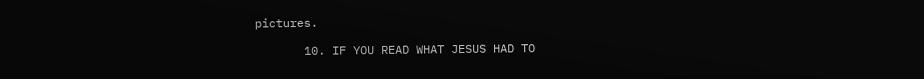pictures.

       10. IF YOU READ WHAT JESUS HAD TO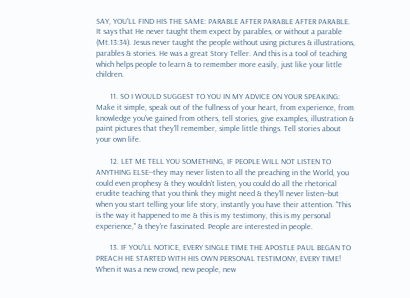SAY, YOU'LL FIND HIS THE SAME: PARABLE AFTER PARABLE AFTER PARABLE. It says that He never taught them expect by parables, or without a parable (Mt.13:34). Jesus never taught the people without using pictures & illustrations, parables & stories. He was a great Story Teller. And this is a tool of teaching which helps people to learn & to remember more easily, just like your little children.

       11. SO I WOULD SUGGEST TO YOU IN MY ADVICE ON YOUR SPEAKING: Make it simple, speak out of the fullness of your heart, from experience, from knowledge you've gained from others, tell stories, give examples, illustration & paint pictures that they'll remember, simple little things. Tell stories about your own life.

       12. LET ME TELL YOU SOMETHING, IF PEOPLE WILL NOT LISTEN TO ANYTHING ELSE--they may never listen to all the preaching in the World, you could even prophesy & they wouldn't listen, you could do all the rhetorical erudite teaching that you think they might need & they'll never listen--but when you start telling your life story, instantly you have their attention. "This is the way it happened to me & this is my testimony, this is my personal experience," & they're fascinated. People are interested in people.

       13. IF YOU'LL NOTICE, EVERY SINGLE TIME THE APOSTLE PAUL BEGAN TO PREACH HE STARTED WITH HIS OWN PERSONAL TESTIMONY, EVERY TIME! When it was a new crowd, new people, new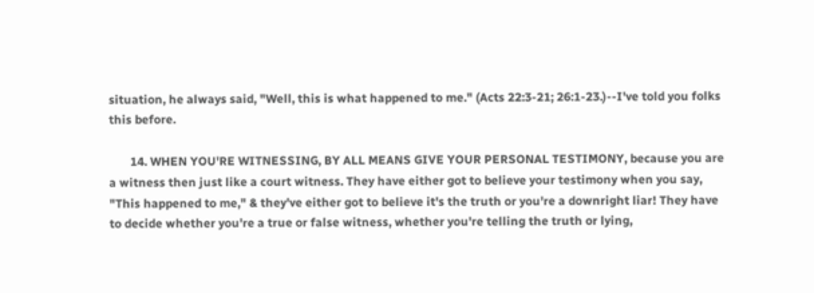situation, he always said, "Well, this is what happened to me." (Acts 22:3-21; 26:1-23.)--I've told you folks this before.

       14. WHEN YOU'RE WITNESSING, BY ALL MEANS GIVE YOUR PERSONAL TESTIMONY, because you are a witness then just like a court witness. They have either got to believe your testimony when you say, "This happened to me," & they've either got to believe it's the truth or you're a downright liar! They have to decide whether you're a true or false witness, whether you're telling the truth or lying,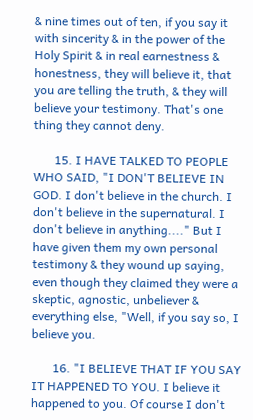& nine times out of ten, if you say it with sincerity & in the power of the Holy Spirit & in real earnestness & honestness, they will believe it, that you are telling the truth, & they will believe your testimony. That's one thing they cannot deny.

       15. I HAVE TALKED TO PEOPLE WHO SAID, "I DON'T BELIEVE IN GOD. I don't believe in the church. I don't believe in the supernatural. I don't believe in anything...." But I have given them my own personal testimony & they wound up saying, even though they claimed they were a skeptic, agnostic, unbeliever & everything else, "Well, if you say so, I believe you.

       16. "I BELIEVE THAT IF YOU SAY IT HAPPENED TO YOU. I believe it happened to you. Of course I don't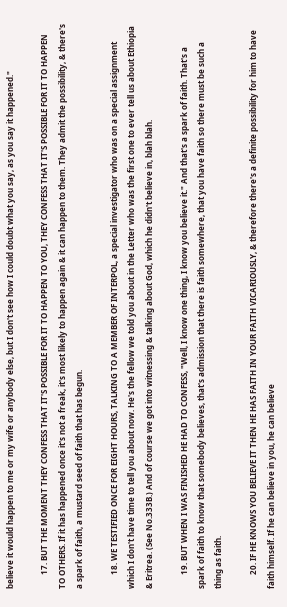believe it would happen to me or my wife or anybody else, but I don't see how I could doubt what you say, as you say it happened."

       17. BUT THE MOMENT THEY CONFESS THAT IT'S POSSIBLE FOR IT TO HAPPEN TO YOU, THEY CONFESS THAT IT'S POSSIBLE FOR IT TO HAPPEN TO OTHERS. If it has happened once it's not a freak, it's most likely to happen again & it can happen to them. They admit the possibility, & there's a spark of faith, a mustard seed of faith that has begun.

       18. WE TESTIFIED ONCE FOR EIGHT HOURS, TALKING TO A MEMBER OF INTERPOL, a special investigator who was on a special assignment which I don't have time to tell you about now. He's the fellow we told you about in the Letter who was the first one to ever tell us about Ethiopia & Eritrea. (See No.333B.) And of course we got into witnessing & talking about God, which he didn't believe in, blah blah.

       19. BUT WHEN I WAS FINISHED HE HAD TO CONFESS, "Well, I know one thing, I know you believe it." And that's a spark of faith. That's a spark of faith to know that somebody believes, that's admission that there is faith somewhere, that you have faith so there must be such a thing as faith.

       20. IF HE KNOWS YOU BELIEVE IT THEN HE HAS FAITH IN YOUR FAITH VICARIOUSLY, & therefore there's a definite possibility for him to have faith himself. If he can believe in you, he can believe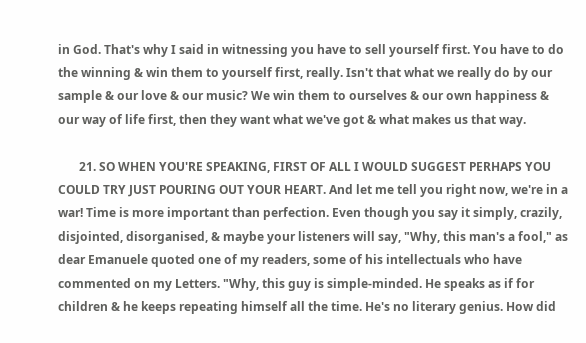in God. That's why I said in witnessing you have to sell yourself first. You have to do the winning & win them to yourself first, really. Isn't that what we really do by our sample & our love & our music? We win them to ourselves & our own happiness & our way of life first, then they want what we've got & what makes us that way.

       21. SO WHEN YOU'RE SPEAKING, FIRST OF ALL I WOULD SUGGEST PERHAPS YOU COULD TRY JUST POURING OUT YOUR HEART. And let me tell you right now, we're in a war! Time is more important than perfection. Even though you say it simply, crazily, disjointed, disorganised, & maybe your listeners will say, "Why, this man's a fool," as dear Emanuele quoted one of my readers, some of his intellectuals who have commented on my Letters. "Why, this guy is simple-minded. He speaks as if for children & he keeps repeating himself all the time. He's no literary genius. How did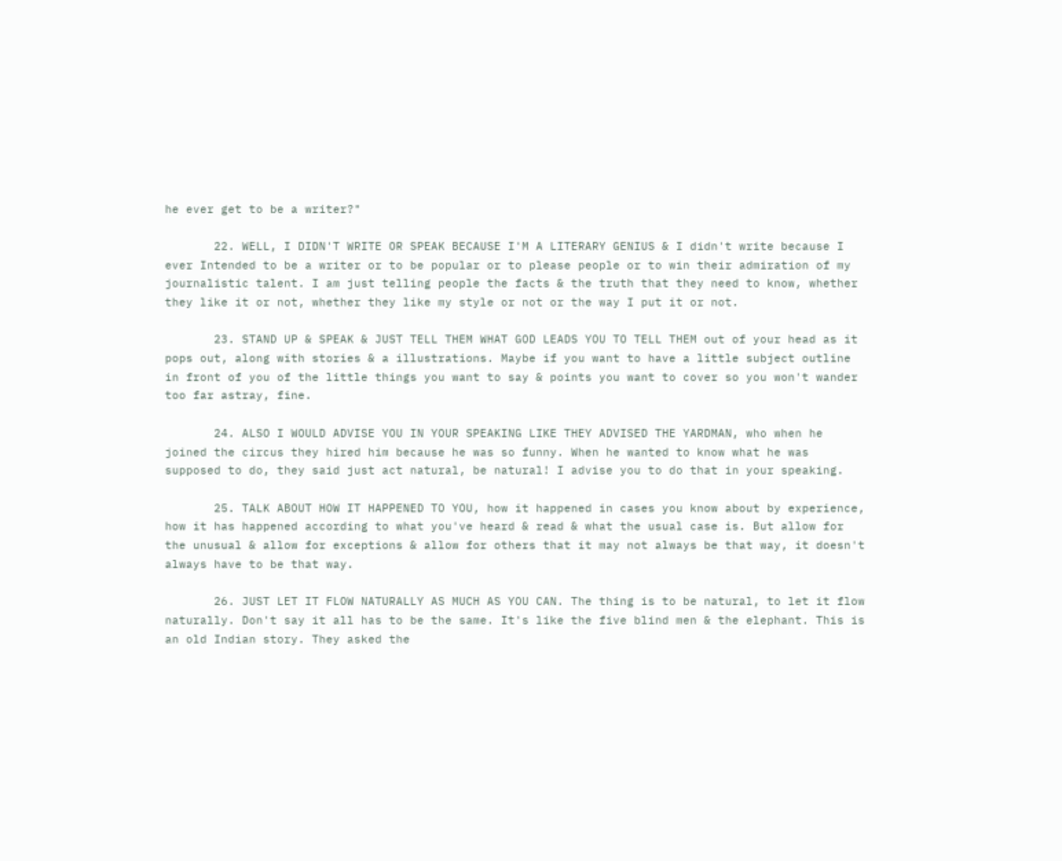he ever get to be a writer?"

       22. WELL, I DIDN'T WRITE OR SPEAK BECAUSE I'M A LITERARY GENIUS & I didn't write because I ever Intended to be a writer or to be popular or to please people or to win their admiration of my journalistic talent. I am just telling people the facts & the truth that they need to know, whether they like it or not, whether they like my style or not or the way I put it or not.

       23. STAND UP & SPEAK & JUST TELL THEM WHAT GOD LEADS YOU TO TELL THEM out of your head as it pops out, along with stories & a illustrations. Maybe if you want to have a little subject outline in front of you of the little things you want to say & points you want to cover so you won't wander too far astray, fine.

       24. ALSO I WOULD ADVISE YOU IN YOUR SPEAKING LIKE THEY ADVISED THE YARDMAN, who when he joined the circus they hired him because he was so funny. When he wanted to know what he was supposed to do, they said just act natural, be natural! I advise you to do that in your speaking.

       25. TALK ABOUT HOW IT HAPPENED TO YOU, how it happened in cases you know about by experience, how it has happened according to what you've heard & read & what the usual case is. But allow for the unusual & allow for exceptions & allow for others that it may not always be that way, it doesn't always have to be that way.

       26. JUST LET IT FLOW NATURALLY AS MUCH AS YOU CAN. The thing is to be natural, to let it flow naturally. Don't say it all has to be the same. It's like the five blind men & the elephant. This is an old Indian story. They asked the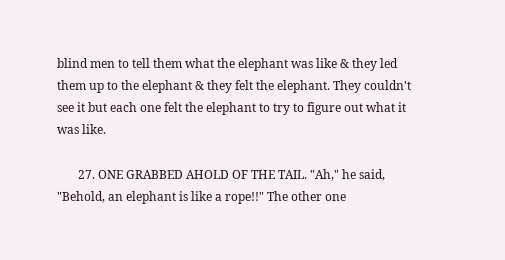blind men to tell them what the elephant was like & they led them up to the elephant & they felt the elephant. They couldn't see it but each one felt the elephant to try to figure out what it was like.

       27. ONE GRABBED AHOLD OF THE TAIL. "Ah," he said, "Behold, an elephant is like a rope!!" The other one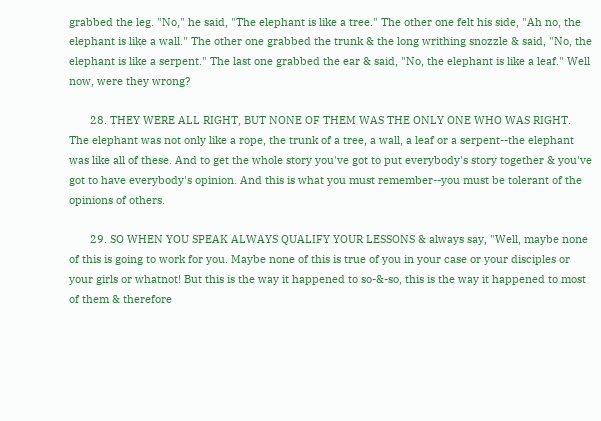grabbed the leg. "No," he said, "The elephant is like a tree." The other one felt his side, "Ah no, the elephant is like a wall." The other one grabbed the trunk & the long writhing snozzle & said, "No, the elephant is like a serpent." The last one grabbed the ear & said, "No, the elephant is like a leaf." Well now, were they wrong?

       28. THEY WERE ALL RIGHT, BUT NONE OF THEM WAS THE ONLY ONE WHO WAS RIGHT. The elephant was not only like a rope, the trunk of a tree, a wall, a leaf or a serpent--the elephant was like all of these. And to get the whole story you've got to put everybody's story together & you've got to have everybody's opinion. And this is what you must remember--you must be tolerant of the opinions of others.

       29. SO WHEN YOU SPEAK ALWAYS QUALIFY YOUR LESSONS & always say, "Well, maybe none of this is going to work for you. Maybe none of this is true of you in your case or your disciples or your girls or whatnot! But this is the way it happened to so-&-so, this is the way it happened to most of them & therefore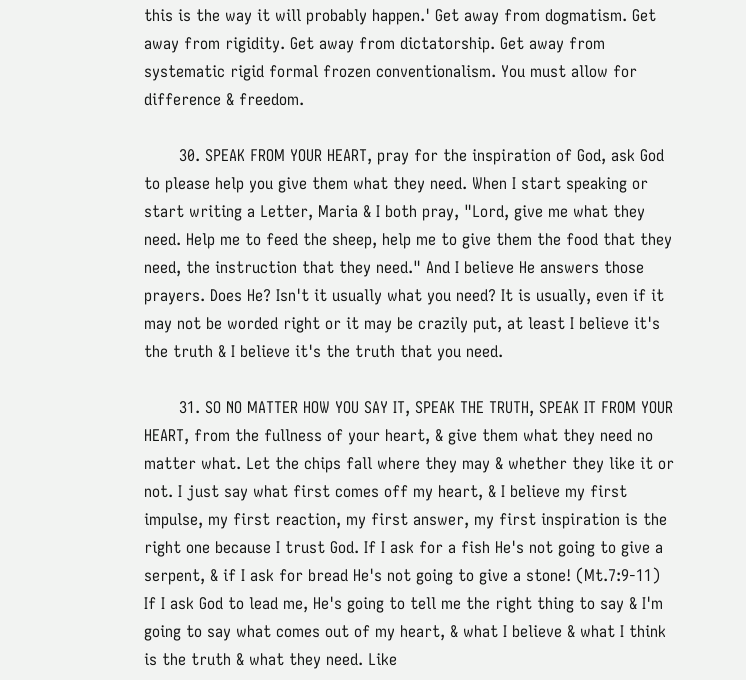this is the way it will probably happen.' Get away from dogmatism. Get away from rigidity. Get away from dictatorship. Get away from systematic rigid formal frozen conventionalism. You must allow for difference & freedom.

       30. SPEAK FROM YOUR HEART, pray for the inspiration of God, ask God to please help you give them what they need. When I start speaking or start writing a Letter, Maria & I both pray, "Lord, give me what they need. Help me to feed the sheep, help me to give them the food that they need, the instruction that they need." And I believe He answers those prayers. Does He? Isn't it usually what you need? It is usually, even if it may not be worded right or it may be crazily put, at least I believe it's the truth & I believe it's the truth that you need.

       31. SO NO MATTER HOW YOU SAY IT, SPEAK THE TRUTH, SPEAK IT FROM YOUR HEART, from the fullness of your heart, & give them what they need no matter what. Let the chips fall where they may & whether they like it or not. I just say what first comes off my heart, & I believe my first impulse, my first reaction, my first answer, my first inspiration is the right one because I trust God. If I ask for a fish He's not going to give a serpent, & if I ask for bread He's not going to give a stone! (Mt.7:9-11) If I ask God to lead me, He's going to tell me the right thing to say & I'm going to say what comes out of my heart, & what I believe & what I think is the truth & what they need. Like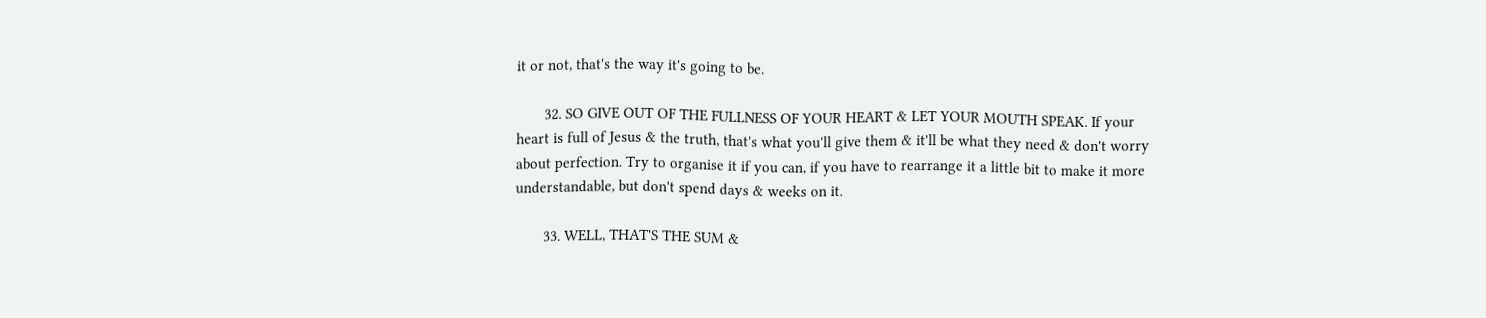it or not, that's the way it's going to be.

       32. SO GIVE OUT OF THE FULLNESS OF YOUR HEART & LET YOUR MOUTH SPEAK. If your heart is full of Jesus & the truth, that's what you'll give them & it'll be what they need & don't worry about perfection. Try to organise it if you can, if you have to rearrange it a little bit to make it more understandable, but don't spend days & weeks on it.

       33. WELL, THAT'S THE SUM &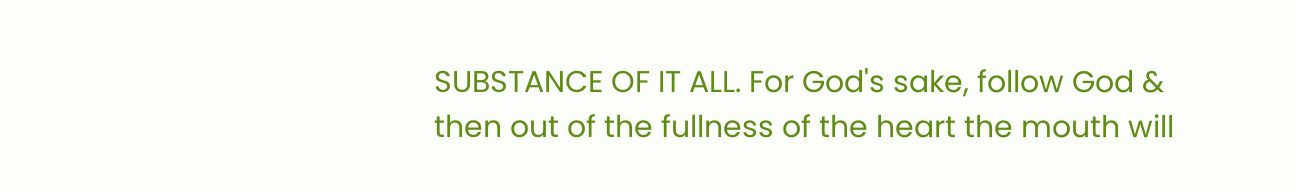SUBSTANCE OF IT ALL. For God's sake, follow God & then out of the fullness of the heart the mouth will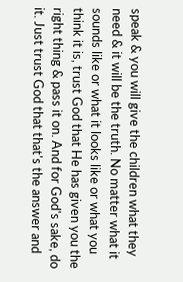speak & you will give the children what they need & it will be the truth. No matter what it sounds like or what it looks like or what you think it is, trust God that He has given you the right thing & pass it on. And for God's sake, do it. Just trust God that that's the answer and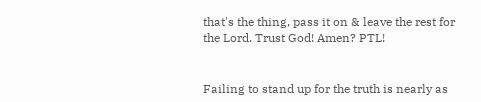that's the thing, pass it on & leave the rest for the Lord. Trust God! Amen? PTL!


Failing to stand up for the truth is nearly as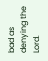bad as denying the Lord.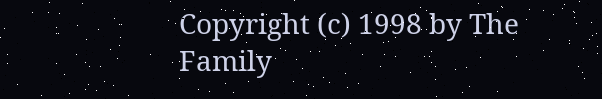Copyright (c) 1998 by The Family